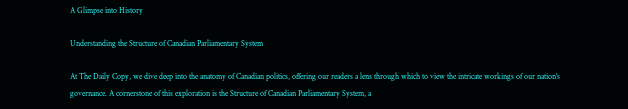A Glimpse into History

Understanding the Structure of Canadian Parliamentary System

At The Daily Copy, we dive deep into the anatomy of Canadian politics, offering our readers a lens through which to view the intricate workings of our nation's governance. A cornerstone of this exploration is the Structure of Canadian Parliamentary System, a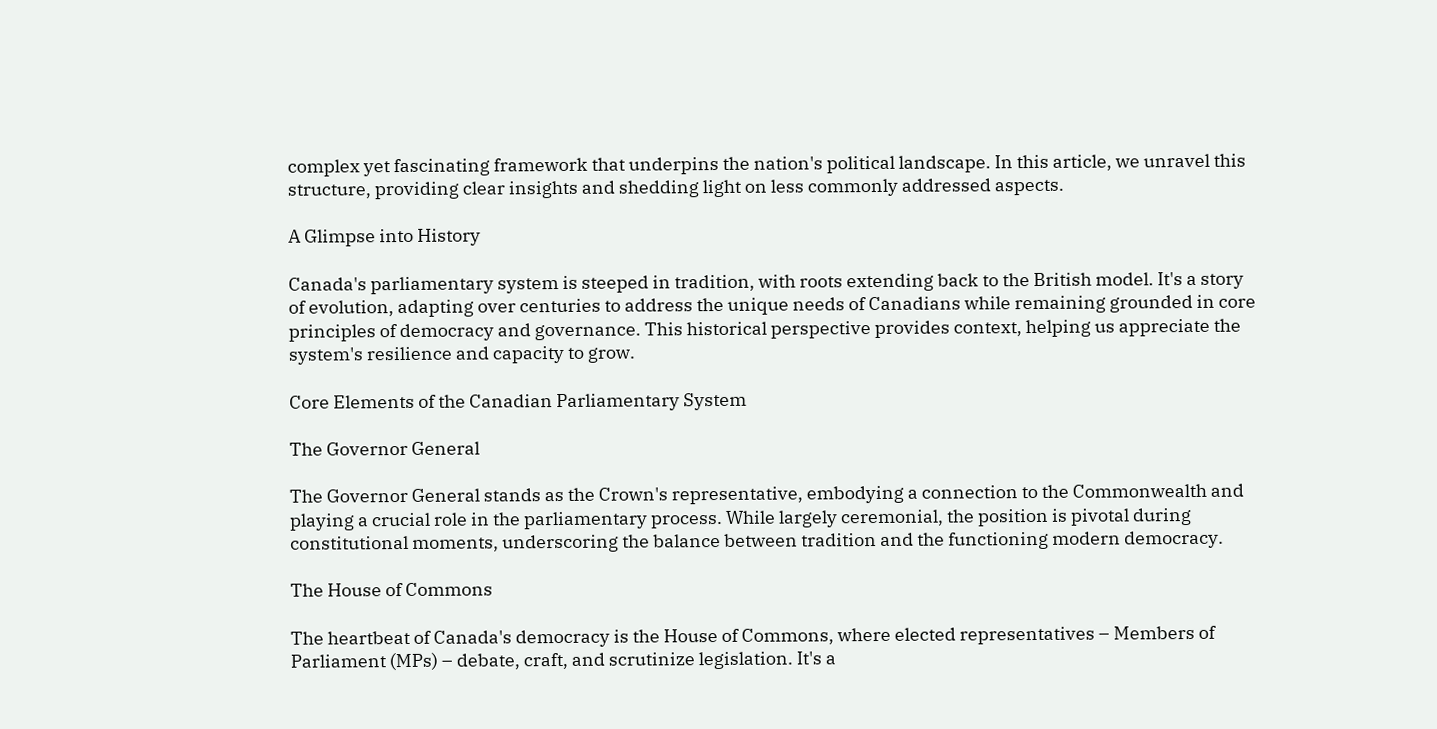complex yet fascinating framework that underpins the nation's political landscape. In this article, we unravel this structure, providing clear insights and shedding light on less commonly addressed aspects.

A Glimpse into History

Canada's parliamentary system is steeped in tradition, with roots extending back to the British model. It's a story of evolution, adapting over centuries to address the unique needs of Canadians while remaining grounded in core principles of democracy and governance. This historical perspective provides context, helping us appreciate the system's resilience and capacity to grow.

Core Elements of the Canadian Parliamentary System

The Governor General

The Governor General stands as the Crown's representative, embodying a connection to the Commonwealth and playing a crucial role in the parliamentary process. While largely ceremonial, the position is pivotal during constitutional moments, underscoring the balance between tradition and the functioning modern democracy.

The House of Commons

The heartbeat of Canada's democracy is the House of Commons, where elected representatives – Members of Parliament (MPs) – debate, craft, and scrutinize legislation. It's a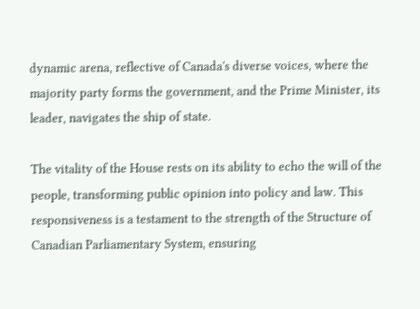dynamic arena, reflective of Canada's diverse voices, where the majority party forms the government, and the Prime Minister, its leader, navigates the ship of state.

The vitality of the House rests on its ability to echo the will of the people, transforming public opinion into policy and law. This responsiveness is a testament to the strength of the Structure of Canadian Parliamentary System, ensuring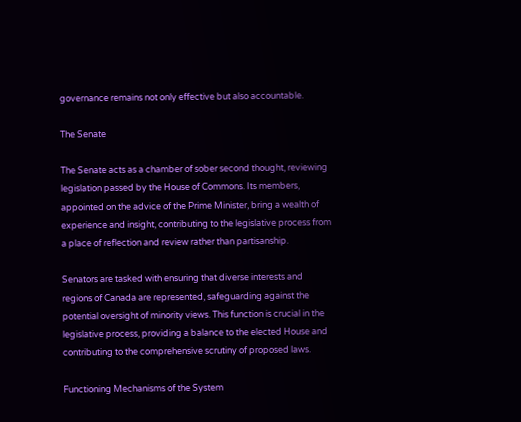governance remains not only effective but also accountable.

The Senate

The Senate acts as a chamber of sober second thought, reviewing legislation passed by the House of Commons. Its members, appointed on the advice of the Prime Minister, bring a wealth of experience and insight, contributing to the legislative process from a place of reflection and review rather than partisanship.

Senators are tasked with ensuring that diverse interests and regions of Canada are represented, safeguarding against the potential oversight of minority views. This function is crucial in the legislative process, providing a balance to the elected House and contributing to the comprehensive scrutiny of proposed laws.

Functioning Mechanisms of the System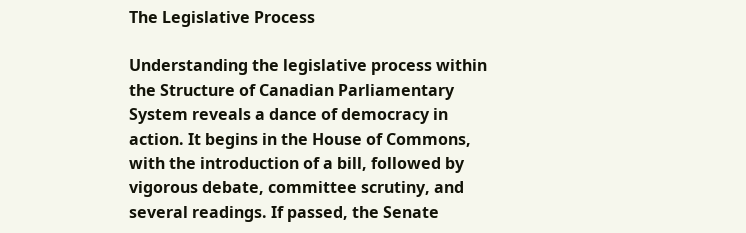The Legislative Process

Understanding the legislative process within the Structure of Canadian Parliamentary System reveals a dance of democracy in action. It begins in the House of Commons, with the introduction of a bill, followed by vigorous debate, committee scrutiny, and several readings. If passed, the Senate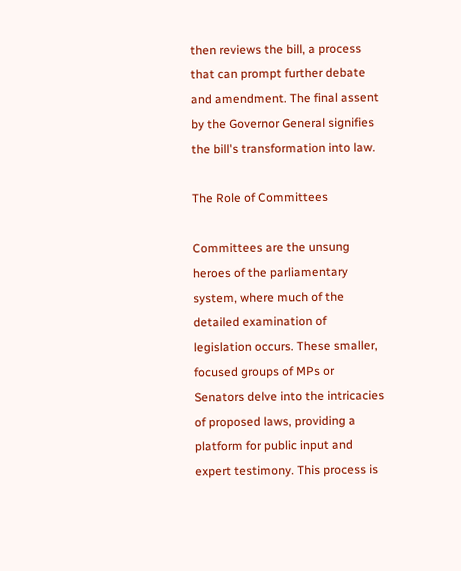then reviews the bill, a process that can prompt further debate and amendment. The final assent by the Governor General signifies the bill's transformation into law.

The Role of Committees

Committees are the unsung heroes of the parliamentary system, where much of the detailed examination of legislation occurs. These smaller, focused groups of MPs or Senators delve into the intricacies of proposed laws, providing a platform for public input and expert testimony. This process is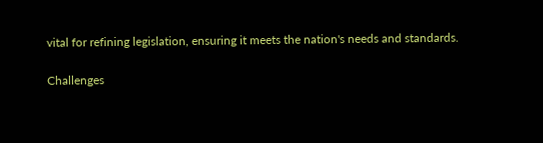vital for refining legislation, ensuring it meets the nation's needs and standards.

Challenges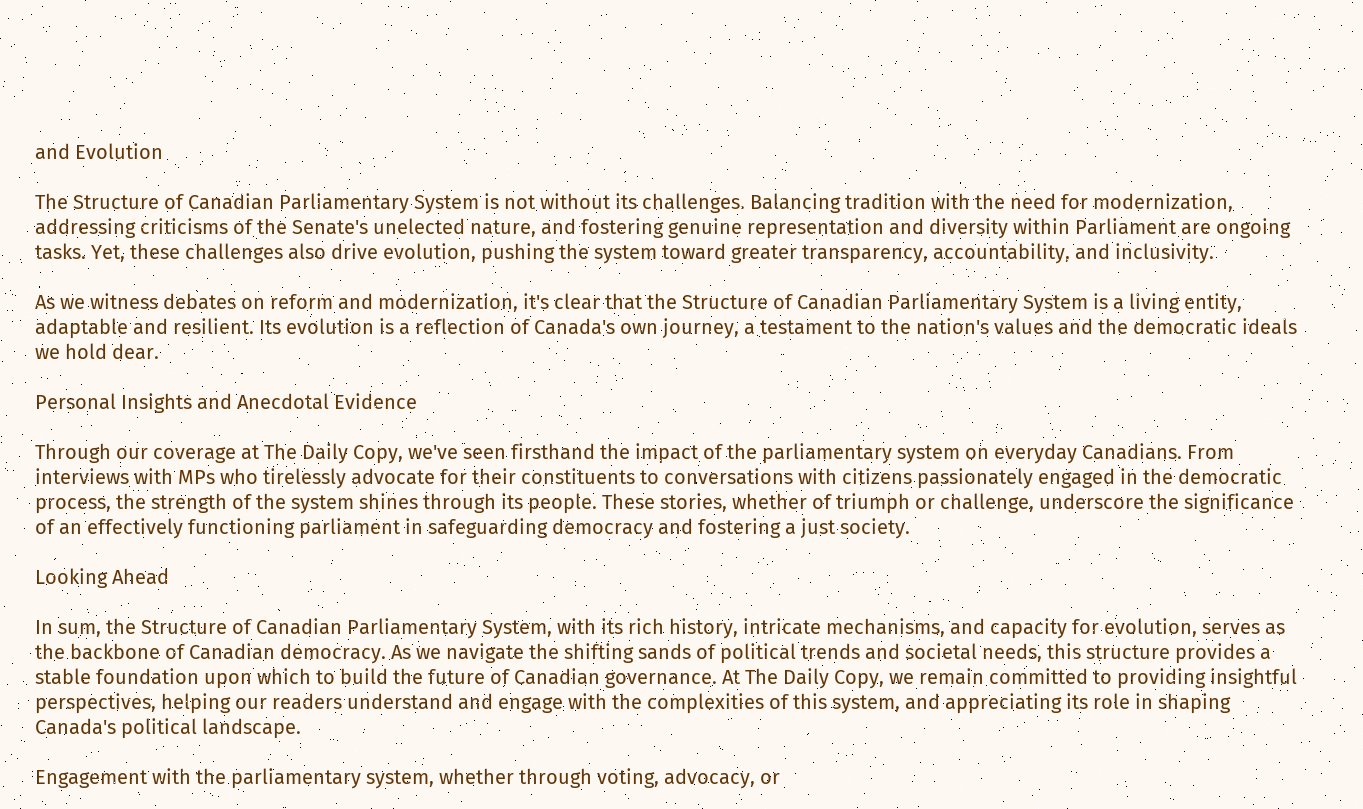and Evolution

The Structure of Canadian Parliamentary System is not without its challenges. Balancing tradition with the need for modernization, addressing criticisms of the Senate's unelected nature, and fostering genuine representation and diversity within Parliament are ongoing tasks. Yet, these challenges also drive evolution, pushing the system toward greater transparency, accountability, and inclusivity.

As we witness debates on reform and modernization, it's clear that the Structure of Canadian Parliamentary System is a living entity, adaptable and resilient. Its evolution is a reflection of Canada's own journey, a testament to the nation's values and the democratic ideals we hold dear.

Personal Insights and Anecdotal Evidence

Through our coverage at The Daily Copy, we've seen firsthand the impact of the parliamentary system on everyday Canadians. From interviews with MPs who tirelessly advocate for their constituents to conversations with citizens passionately engaged in the democratic process, the strength of the system shines through its people. These stories, whether of triumph or challenge, underscore the significance of an effectively functioning parliament in safeguarding democracy and fostering a just society.

Looking Ahead

In sum, the Structure of Canadian Parliamentary System, with its rich history, intricate mechanisms, and capacity for evolution, serves as the backbone of Canadian democracy. As we navigate the shifting sands of political trends and societal needs, this structure provides a stable foundation upon which to build the future of Canadian governance. At The Daily Copy, we remain committed to providing insightful perspectives, helping our readers understand and engage with the complexities of this system, and appreciating its role in shaping Canada's political landscape.

Engagement with the parliamentary system, whether through voting, advocacy, or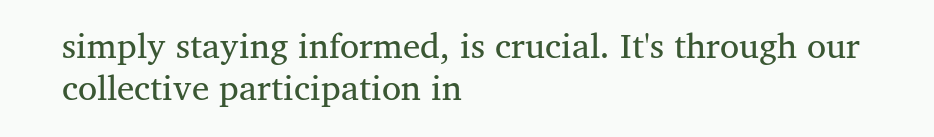simply staying informed, is crucial. It's through our collective participation in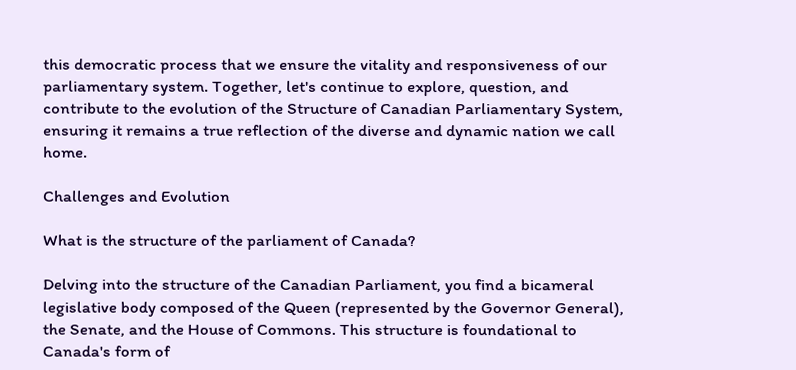this democratic process that we ensure the vitality and responsiveness of our parliamentary system. Together, let's continue to explore, question, and contribute to the evolution of the Structure of Canadian Parliamentary System, ensuring it remains a true reflection of the diverse and dynamic nation we call home.

Challenges and Evolution

What is the structure of the parliament of Canada?

Delving into the structure of the Canadian Parliament, you find a bicameral legislative body composed of the Queen (represented by the Governor General), the Senate, and the House of Commons. This structure is foundational to Canada's form of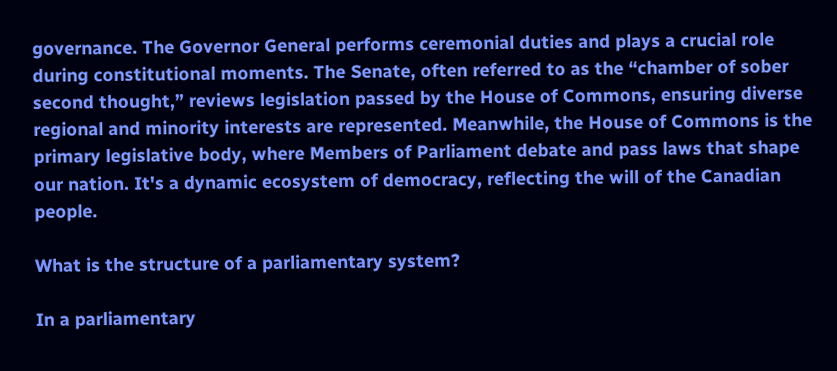governance. The Governor General performs ceremonial duties and plays a crucial role during constitutional moments. The Senate, often referred to as the “chamber of sober second thought,” reviews legislation passed by the House of Commons, ensuring diverse regional and minority interests are represented. Meanwhile, the House of Commons is the primary legislative body, where Members of Parliament debate and pass laws that shape our nation. It's a dynamic ecosystem of democracy, reflecting the will of the Canadian people.

What is the structure of a parliamentary system?

In a parliamentary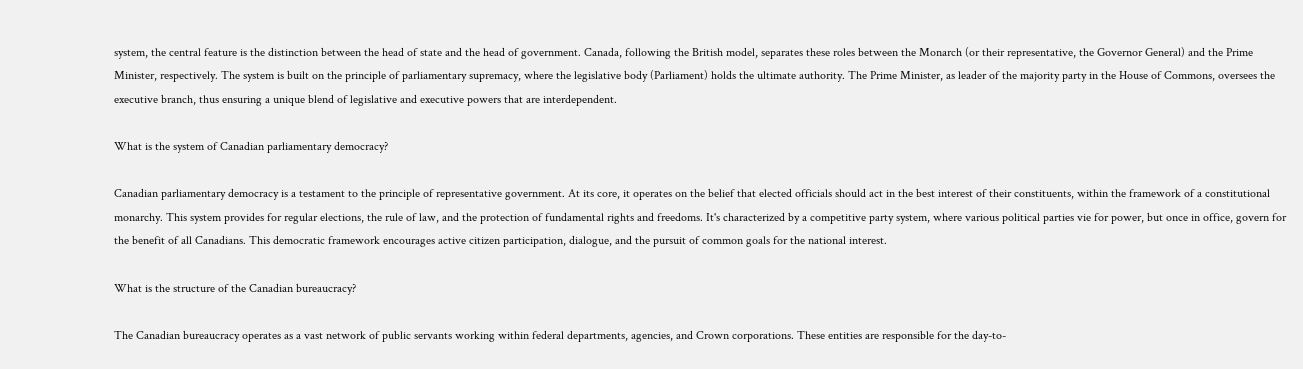system, the central feature is the distinction between the head of state and the head of government. Canada, following the British model, separates these roles between the Monarch (or their representative, the Governor General) and the Prime Minister, respectively. The system is built on the principle of parliamentary supremacy, where the legislative body (Parliament) holds the ultimate authority. The Prime Minister, as leader of the majority party in the House of Commons, oversees the executive branch, thus ensuring a unique blend of legislative and executive powers that are interdependent.

What is the system of Canadian parliamentary democracy?

Canadian parliamentary democracy is a testament to the principle of representative government. At its core, it operates on the belief that elected officials should act in the best interest of their constituents, within the framework of a constitutional monarchy. This system provides for regular elections, the rule of law, and the protection of fundamental rights and freedoms. It's characterized by a competitive party system, where various political parties vie for power, but once in office, govern for the benefit of all Canadians. This democratic framework encourages active citizen participation, dialogue, and the pursuit of common goals for the national interest.

What is the structure of the Canadian bureaucracy?

The Canadian bureaucracy operates as a vast network of public servants working within federal departments, agencies, and Crown corporations. These entities are responsible for the day-to-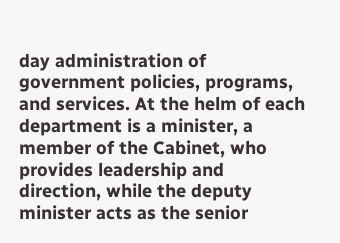day administration of government policies, programs, and services. At the helm of each department is a minister, a member of the Cabinet, who provides leadership and direction, while the deputy minister acts as the senior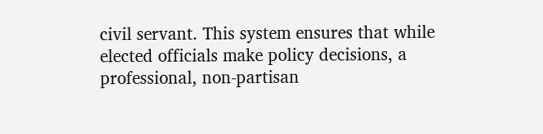civil servant. This system ensures that while elected officials make policy decisions, a professional, non-partisan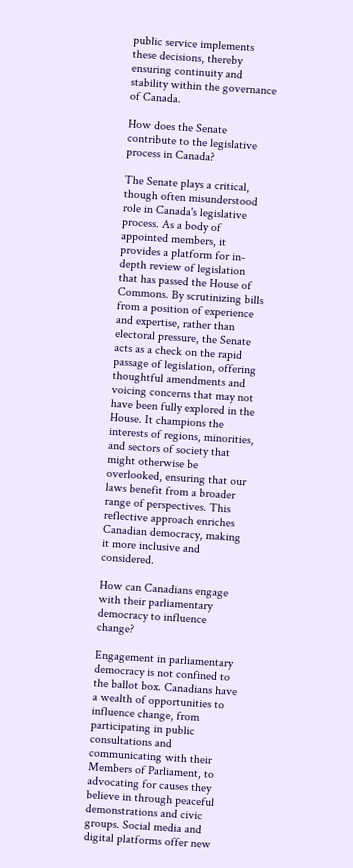public service implements these decisions, thereby ensuring continuity and stability within the governance of Canada.

How does the Senate contribute to the legislative process in Canada?

The Senate plays a critical, though often misunderstood role in Canada's legislative process. As a body of appointed members, it provides a platform for in-depth review of legislation that has passed the House of Commons. By scrutinizing bills from a position of experience and expertise, rather than electoral pressure, the Senate acts as a check on the rapid passage of legislation, offering thoughtful amendments and voicing concerns that may not have been fully explored in the House. It champions the interests of regions, minorities, and sectors of society that might otherwise be overlooked, ensuring that our laws benefit from a broader range of perspectives. This reflective approach enriches Canadian democracy, making it more inclusive and considered.

How can Canadians engage with their parliamentary democracy to influence change?

Engagement in parliamentary democracy is not confined to the ballot box. Canadians have a wealth of opportunities to influence change, from participating in public consultations and communicating with their Members of Parliament, to advocating for causes they believe in through peaceful demonstrations and civic groups. Social media and digital platforms offer new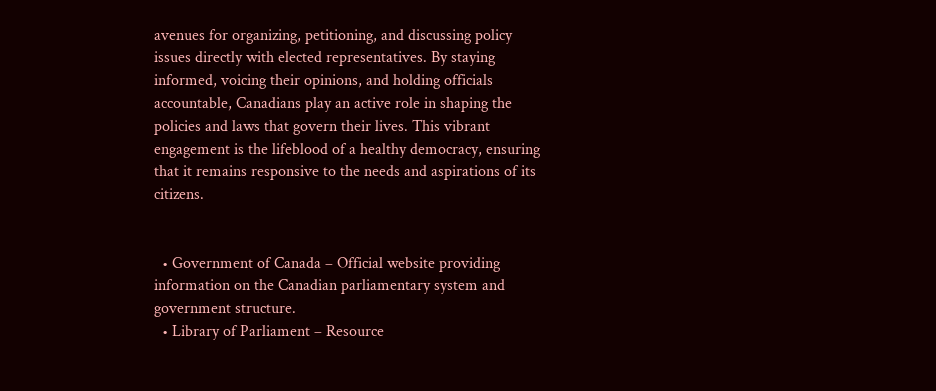avenues for organizing, petitioning, and discussing policy issues directly with elected representatives. By staying informed, voicing their opinions, and holding officials accountable, Canadians play an active role in shaping the policies and laws that govern their lives. This vibrant engagement is the lifeblood of a healthy democracy, ensuring that it remains responsive to the needs and aspirations of its citizens.


  • Government of Canada – Official website providing information on the Canadian parliamentary system and government structure.
  • Library of Parliament – Resource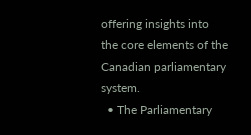offering insights into the core elements of the Canadian parliamentary system.
  • The Parliamentary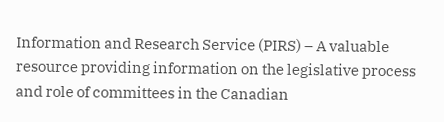Information and Research Service (PIRS) – A valuable resource providing information on the legislative process and role of committees in the Canadian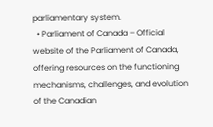parliamentary system.
  • Parliament of Canada – Official website of the Parliament of Canada, offering resources on the functioning mechanisms, challenges, and evolution of the Canadian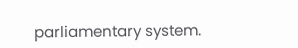parliamentary system.